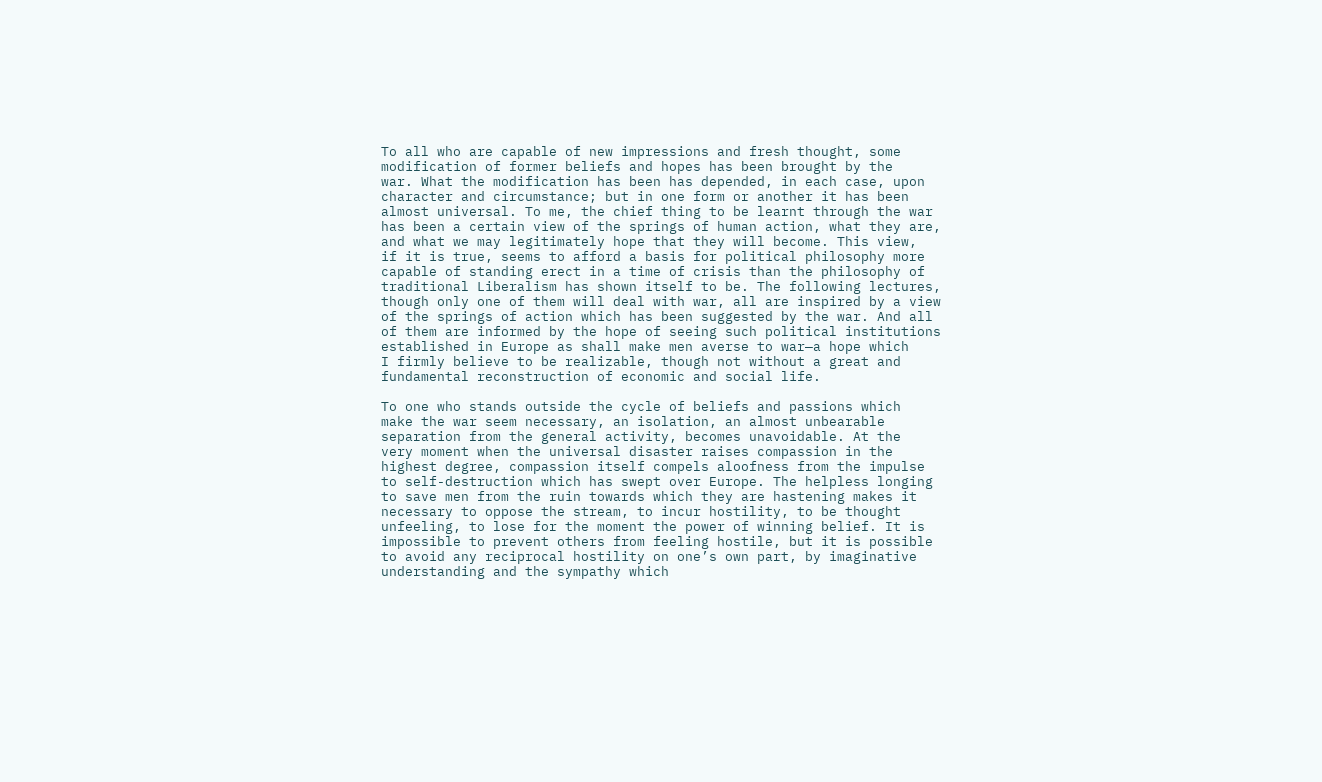To all who are capable of new impressions and fresh thought, some
modification of former beliefs and hopes has been brought by the
war. What the modification has been has depended, in each case, upon
character and circumstance; but in one form or another it has been
almost universal. To me, the chief thing to be learnt through the war
has been a certain view of the springs of human action, what they are,
and what we may legitimately hope that they will become. This view,
if it is true, seems to afford a basis for political philosophy more
capable of standing erect in a time of crisis than the philosophy of
traditional Liberalism has shown itself to be. The following lectures,
though only one of them will deal with war, all are inspired by a view
of the springs of action which has been suggested by the war. And all
of them are informed by the hope of seeing such political institutions
established in Europe as shall make men averse to war—a hope which
I firmly believe to be realizable, though not without a great and
fundamental reconstruction of economic and social life.

To one who stands outside the cycle of beliefs and passions which
make the war seem necessary, an isolation, an almost unbearable
separation from the general activity, becomes unavoidable. At the
very moment when the universal disaster raises compassion in the
highest degree, compassion itself compels aloofness from the impulse
to self-destruction which has swept over Europe. The helpless longing
to save men from the ruin towards which they are hastening makes it
necessary to oppose the stream, to incur hostility, to be thought
unfeeling, to lose for the moment the power of winning belief. It is
impossible to prevent others from feeling hostile, but it is possible
to avoid any reciprocal hostility on one’s own part, by imaginative
understanding and the sympathy which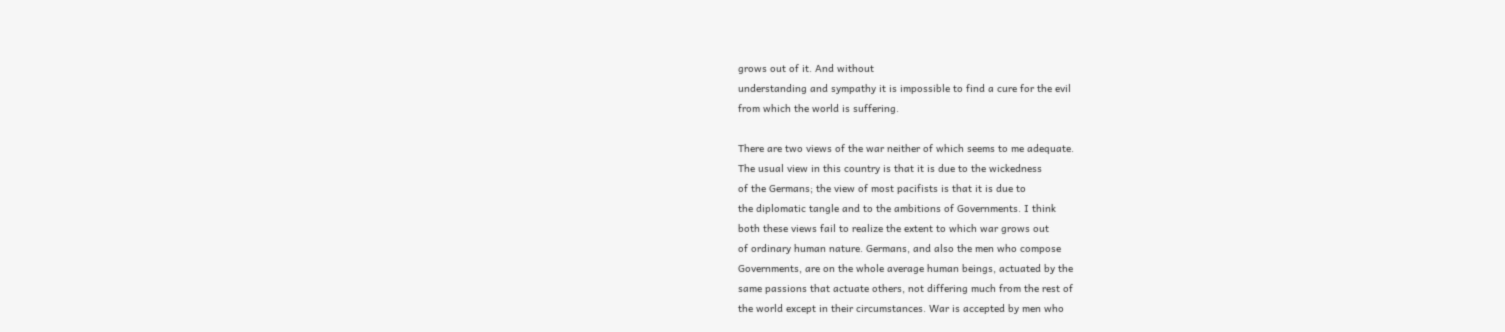grows out of it. And without
understanding and sympathy it is impossible to find a cure for the evil
from which the world is suffering.

There are two views of the war neither of which seems to me adequate.
The usual view in this country is that it is due to the wickedness
of the Germans; the view of most pacifists is that it is due to
the diplomatic tangle and to the ambitions of Governments. I think
both these views fail to realize the extent to which war grows out
of ordinary human nature. Germans, and also the men who compose
Governments, are on the whole average human beings, actuated by the
same passions that actuate others, not differing much from the rest of
the world except in their circumstances. War is accepted by men who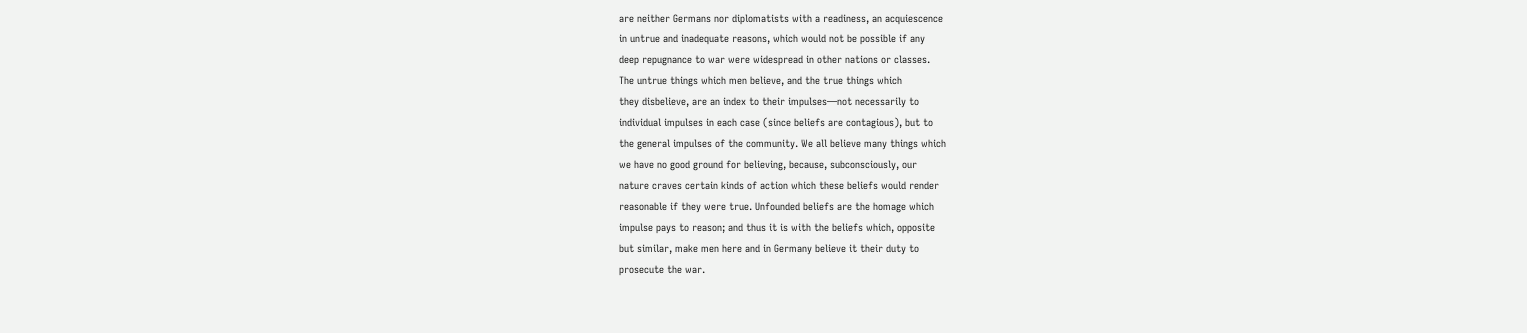are neither Germans nor diplomatists with a readiness, an acquiescence
in untrue and inadequate reasons, which would not be possible if any
deep repugnance to war were widespread in other nations or classes.
The untrue things which men believe, and the true things which
they disbelieve, are an index to their impulses—not necessarily to
individual impulses in each case (since beliefs are contagious), but to
the general impulses of the community. We all believe many things which
we have no good ground for believing, because, subconsciously, our
nature craves certain kinds of action which these beliefs would render
reasonable if they were true. Unfounded beliefs are the homage which
impulse pays to reason; and thus it is with the beliefs which, opposite
but similar, make men here and in Germany believe it their duty to
prosecute the war.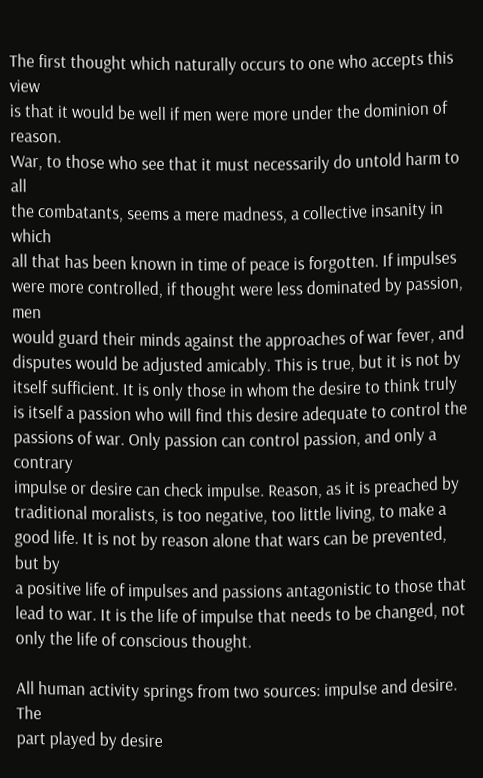The first thought which naturally occurs to one who accepts this view
is that it would be well if men were more under the dominion of reason.
War, to those who see that it must necessarily do untold harm to all
the combatants, seems a mere madness, a collective insanity in which
all that has been known in time of peace is forgotten. If impulses
were more controlled, if thought were less dominated by passion, men
would guard their minds against the approaches of war fever, and
disputes would be adjusted amicably. This is true, but it is not by
itself sufficient. It is only those in whom the desire to think truly
is itself a passion who will find this desire adequate to control the
passions of war. Only passion can control passion, and only a contrary
impulse or desire can check impulse. Reason, as it is preached by
traditional moralists, is too negative, too little living, to make a
good life. It is not by reason alone that wars can be prevented, but by
a positive life of impulses and passions antagonistic to those that
lead to war. It is the life of impulse that needs to be changed, not
only the life of conscious thought.

All human activity springs from two sources: impulse and desire. The
part played by desire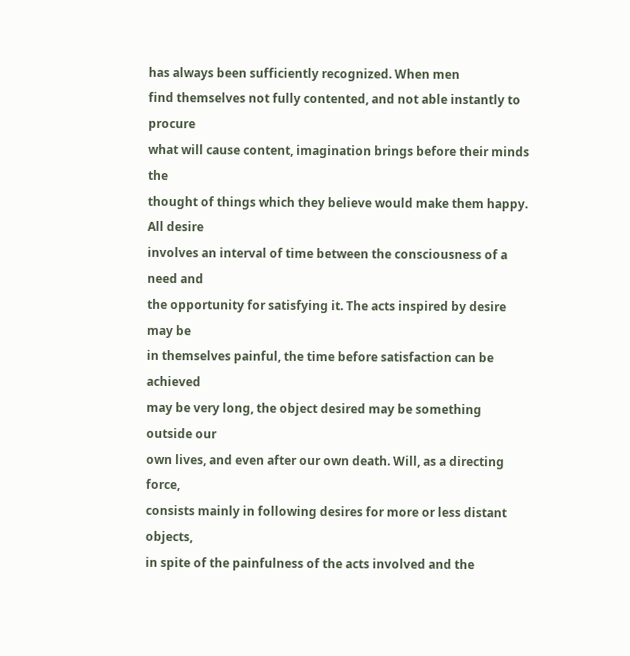has always been sufficiently recognized. When men
find themselves not fully contented, and not able instantly to procure
what will cause content, imagination brings before their minds the
thought of things which they believe would make them happy. All desire
involves an interval of time between the consciousness of a need and
the opportunity for satisfying it. The acts inspired by desire may be
in themselves painful, the time before satisfaction can be achieved
may be very long, the object desired may be something outside our
own lives, and even after our own death. Will, as a directing force,
consists mainly in following desires for more or less distant objects,
in spite of the painfulness of the acts involved and the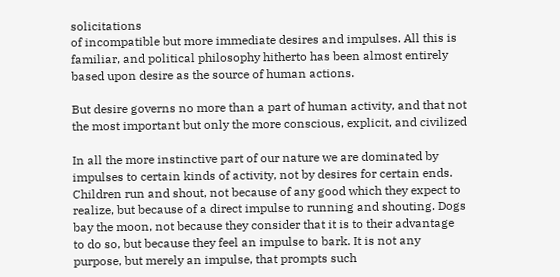solicitations
of incompatible but more immediate desires and impulses. All this is
familiar, and political philosophy hitherto has been almost entirely
based upon desire as the source of human actions.

But desire governs no more than a part of human activity, and that not
the most important but only the more conscious, explicit, and civilized

In all the more instinctive part of our nature we are dominated by
impulses to certain kinds of activity, not by desires for certain ends.
Children run and shout, not because of any good which they expect to
realize, but because of a direct impulse to running and shouting. Dogs
bay the moon, not because they consider that it is to their advantage
to do so, but because they feel an impulse to bark. It is not any
purpose, but merely an impulse, that prompts such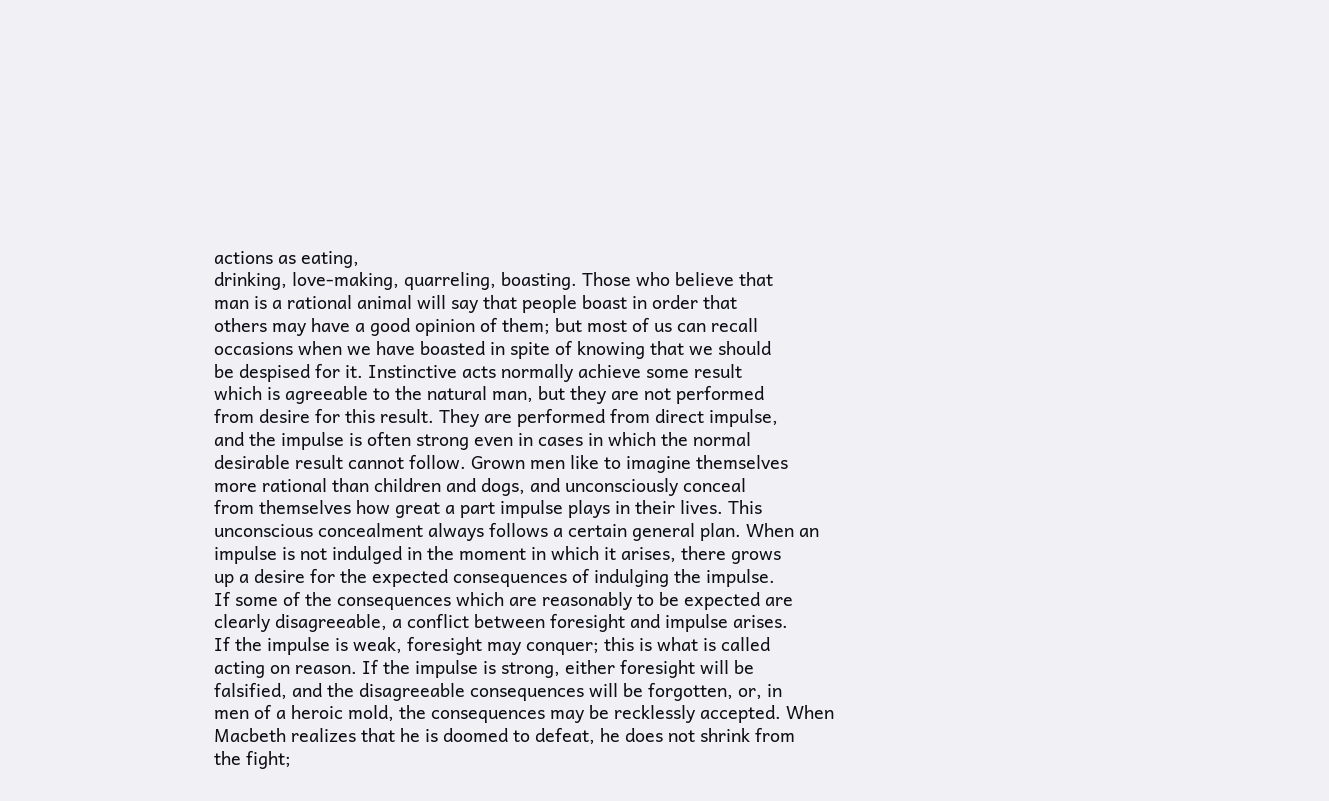actions as eating,
drinking, love-making, quarreling, boasting. Those who believe that
man is a rational animal will say that people boast in order that
others may have a good opinion of them; but most of us can recall
occasions when we have boasted in spite of knowing that we should
be despised for it. Instinctive acts normally achieve some result
which is agreeable to the natural man, but they are not performed
from desire for this result. They are performed from direct impulse,
and the impulse is often strong even in cases in which the normal
desirable result cannot follow. Grown men like to imagine themselves
more rational than children and dogs, and unconsciously conceal
from themselves how great a part impulse plays in their lives. This
unconscious concealment always follows a certain general plan. When an
impulse is not indulged in the moment in which it arises, there grows
up a desire for the expected consequences of indulging the impulse.
If some of the consequences which are reasonably to be expected are
clearly disagreeable, a conflict between foresight and impulse arises.
If the impulse is weak, foresight may conquer; this is what is called
acting on reason. If the impulse is strong, either foresight will be
falsified, and the disagreeable consequences will be forgotten, or, in
men of a heroic mold, the consequences may be recklessly accepted. When
Macbeth realizes that he is doomed to defeat, he does not shrink from
the fight;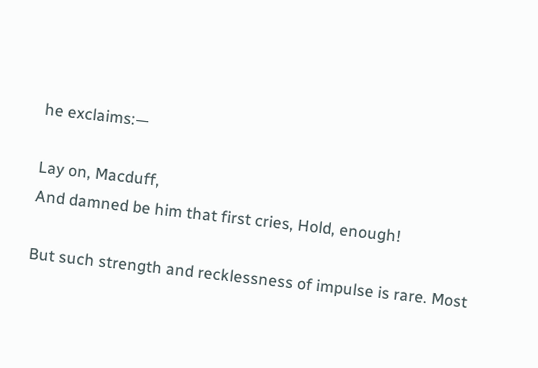he exclaims:—

Lay on, Macduff,
And damned be him that first cries, Hold, enough!

But such strength and recklessness of impulse is rare. Most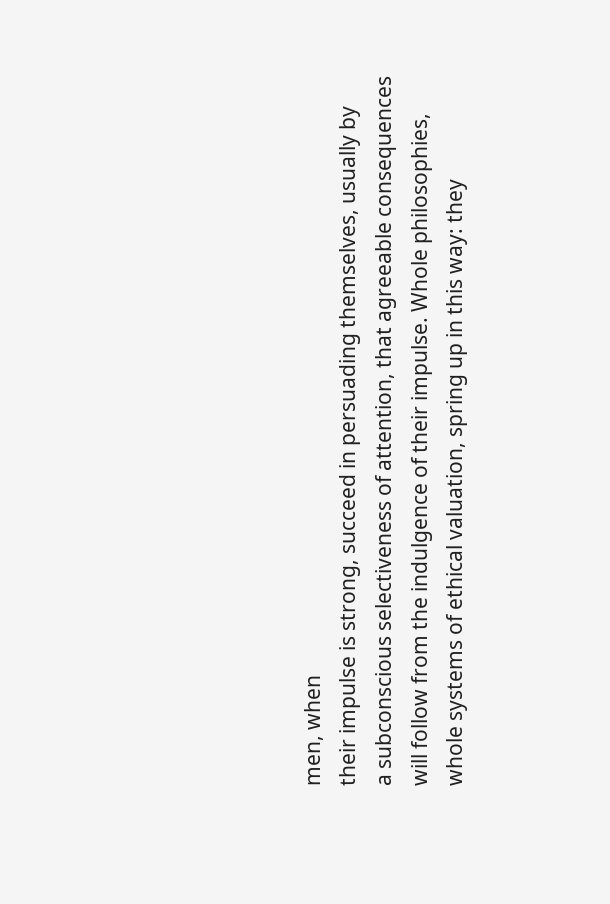men, when
their impulse is strong, succeed in persuading themselves, usually by
a subconscious selectiveness of attention, that agreeable consequences
will follow from the indulgence of their impulse. Whole philosophies,
whole systems of ethical valuation, spring up in this way: they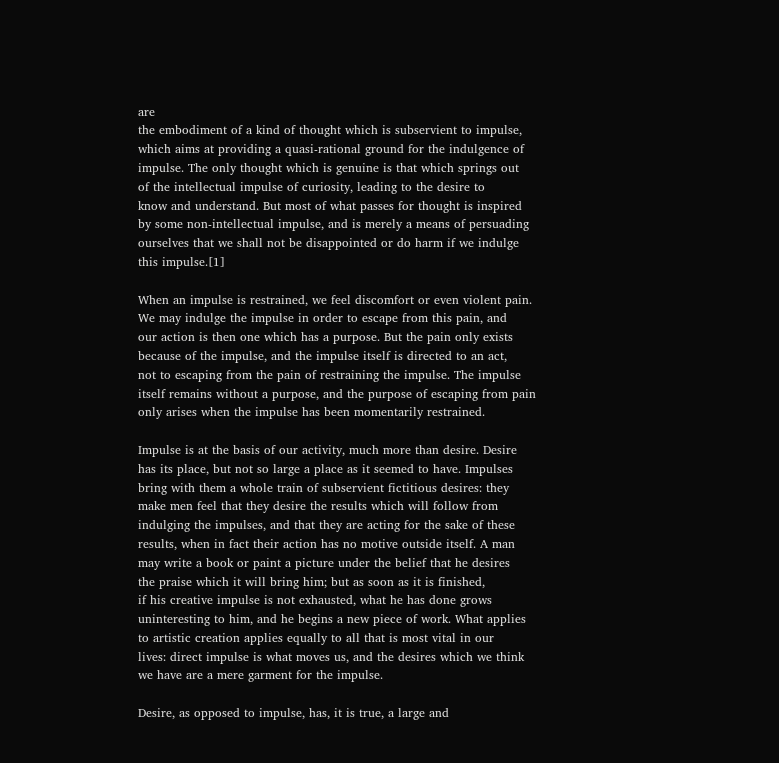are
the embodiment of a kind of thought which is subservient to impulse,
which aims at providing a quasi-rational ground for the indulgence of
impulse. The only thought which is genuine is that which springs out
of the intellectual impulse of curiosity, leading to the desire to
know and understand. But most of what passes for thought is inspired
by some non-intellectual impulse, and is merely a means of persuading
ourselves that we shall not be disappointed or do harm if we indulge
this impulse.[1]

When an impulse is restrained, we feel discomfort or even violent pain.
We may indulge the impulse in order to escape from this pain, and
our action is then one which has a purpose. But the pain only exists
because of the impulse, and the impulse itself is directed to an act,
not to escaping from the pain of restraining the impulse. The impulse
itself remains without a purpose, and the purpose of escaping from pain
only arises when the impulse has been momentarily restrained.

Impulse is at the basis of our activity, much more than desire. Desire
has its place, but not so large a place as it seemed to have. Impulses
bring with them a whole train of subservient fictitious desires: they
make men feel that they desire the results which will follow from
indulging the impulses, and that they are acting for the sake of these
results, when in fact their action has no motive outside itself. A man
may write a book or paint a picture under the belief that he desires
the praise which it will bring him; but as soon as it is finished,
if his creative impulse is not exhausted, what he has done grows
uninteresting to him, and he begins a new piece of work. What applies
to artistic creation applies equally to all that is most vital in our
lives: direct impulse is what moves us, and the desires which we think
we have are a mere garment for the impulse.

Desire, as opposed to impulse, has, it is true, a large and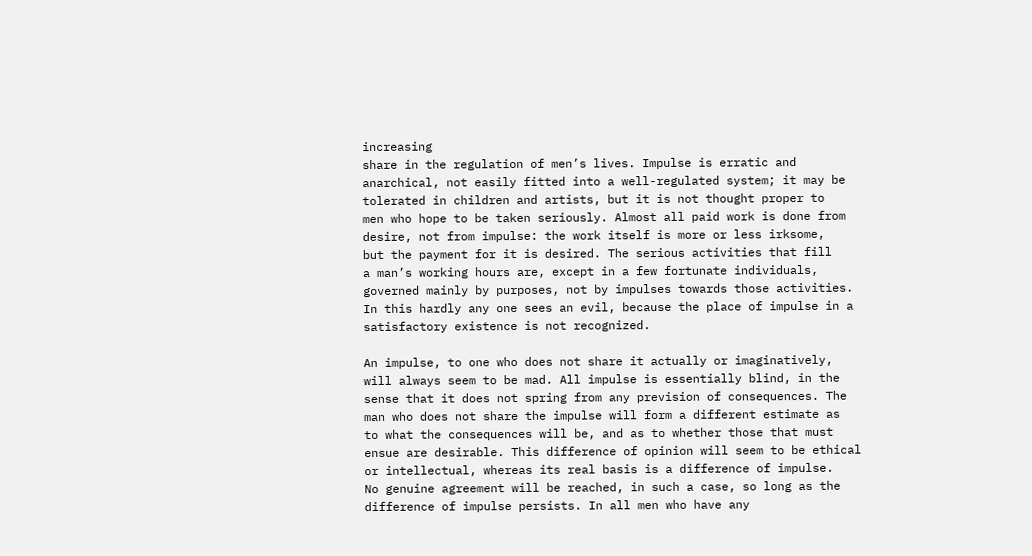increasing
share in the regulation of men’s lives. Impulse is erratic and
anarchical, not easily fitted into a well-regulated system; it may be
tolerated in children and artists, but it is not thought proper to
men who hope to be taken seriously. Almost all paid work is done from
desire, not from impulse: the work itself is more or less irksome,
but the payment for it is desired. The serious activities that fill
a man’s working hours are, except in a few fortunate individuals,
governed mainly by purposes, not by impulses towards those activities.
In this hardly any one sees an evil, because the place of impulse in a
satisfactory existence is not recognized.

An impulse, to one who does not share it actually or imaginatively,
will always seem to be mad. All impulse is essentially blind, in the
sense that it does not spring from any prevision of consequences. The
man who does not share the impulse will form a different estimate as
to what the consequences will be, and as to whether those that must
ensue are desirable. This difference of opinion will seem to be ethical
or intellectual, whereas its real basis is a difference of impulse.
No genuine agreement will be reached, in such a case, so long as the
difference of impulse persists. In all men who have any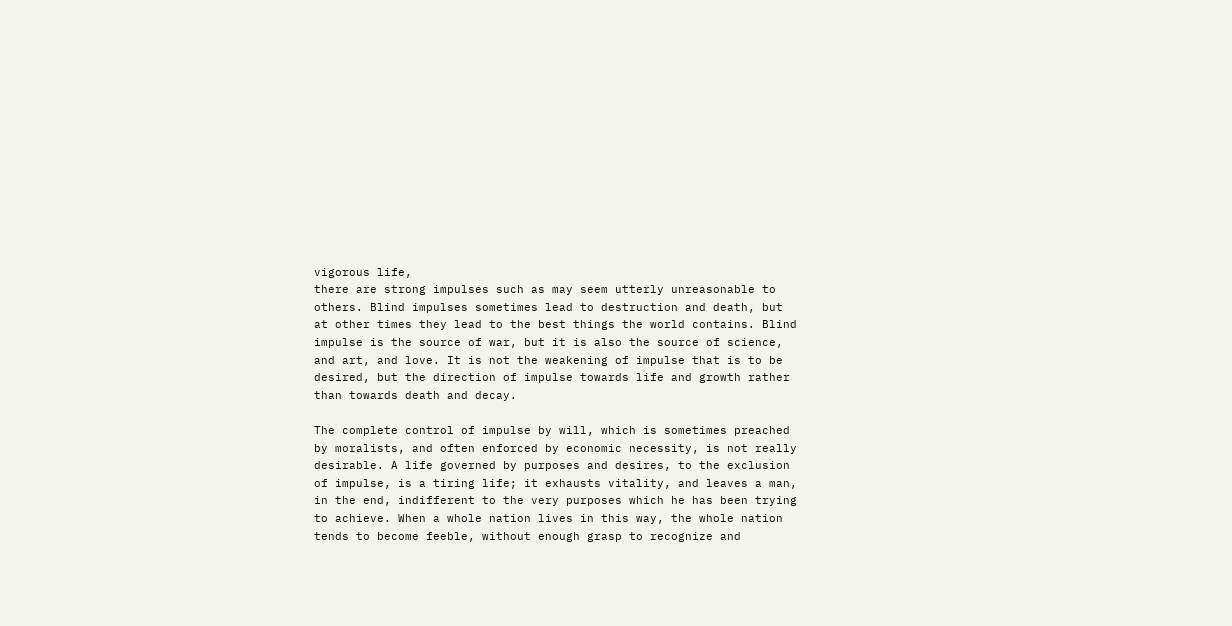vigorous life,
there are strong impulses such as may seem utterly unreasonable to
others. Blind impulses sometimes lead to destruction and death, but
at other times they lead to the best things the world contains. Blind
impulse is the source of war, but it is also the source of science,
and art, and love. It is not the weakening of impulse that is to be
desired, but the direction of impulse towards life and growth rather
than towards death and decay.

The complete control of impulse by will, which is sometimes preached
by moralists, and often enforced by economic necessity, is not really
desirable. A life governed by purposes and desires, to the exclusion
of impulse, is a tiring life; it exhausts vitality, and leaves a man,
in the end, indifferent to the very purposes which he has been trying
to achieve. When a whole nation lives in this way, the whole nation
tends to become feeble, without enough grasp to recognize and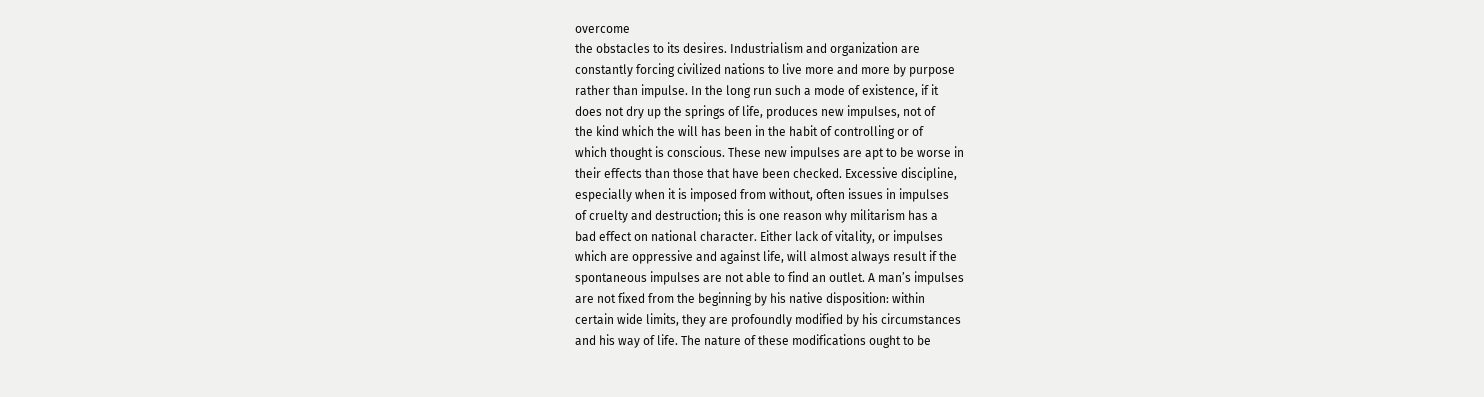overcome
the obstacles to its desires. Industrialism and organization are
constantly forcing civilized nations to live more and more by purpose
rather than impulse. In the long run such a mode of existence, if it
does not dry up the springs of life, produces new impulses, not of
the kind which the will has been in the habit of controlling or of
which thought is conscious. These new impulses are apt to be worse in
their effects than those that have been checked. Excessive discipline,
especially when it is imposed from without, often issues in impulses
of cruelty and destruction; this is one reason why militarism has a
bad effect on national character. Either lack of vitality, or impulses
which are oppressive and against life, will almost always result if the
spontaneous impulses are not able to find an outlet. A man’s impulses
are not fixed from the beginning by his native disposition: within
certain wide limits, they are profoundly modified by his circumstances
and his way of life. The nature of these modifications ought to be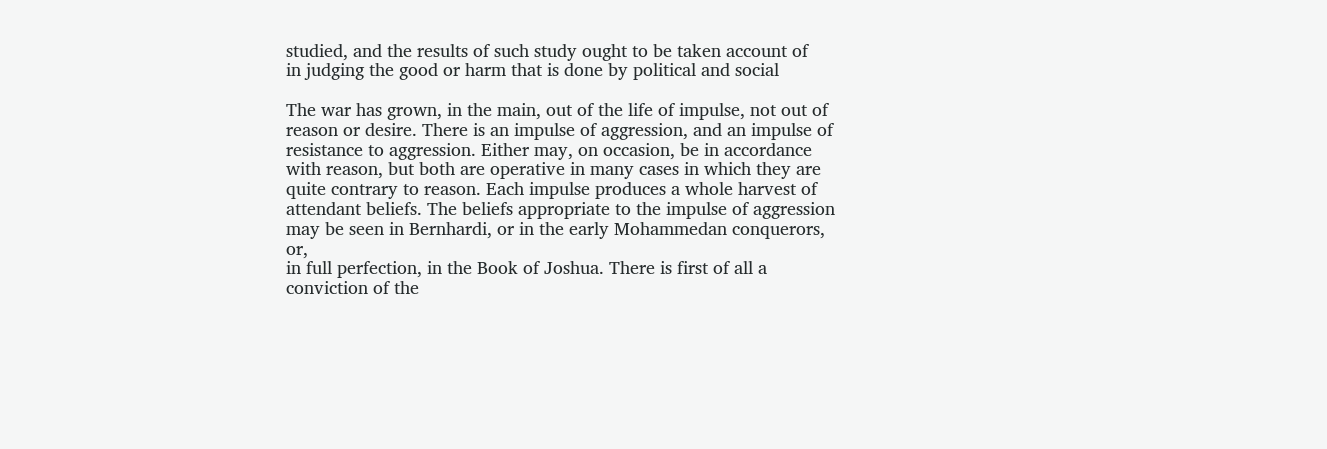studied, and the results of such study ought to be taken account of
in judging the good or harm that is done by political and social

The war has grown, in the main, out of the life of impulse, not out of
reason or desire. There is an impulse of aggression, and an impulse of
resistance to aggression. Either may, on occasion, be in accordance
with reason, but both are operative in many cases in which they are
quite contrary to reason. Each impulse produces a whole harvest of
attendant beliefs. The beliefs appropriate to the impulse of aggression
may be seen in Bernhardi, or in the early Mohammedan conquerors, or,
in full perfection, in the Book of Joshua. There is first of all a
conviction of the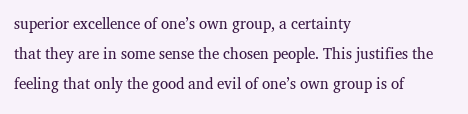superior excellence of one’s own group, a certainty
that they are in some sense the chosen people. This justifies the
feeling that only the good and evil of one’s own group is of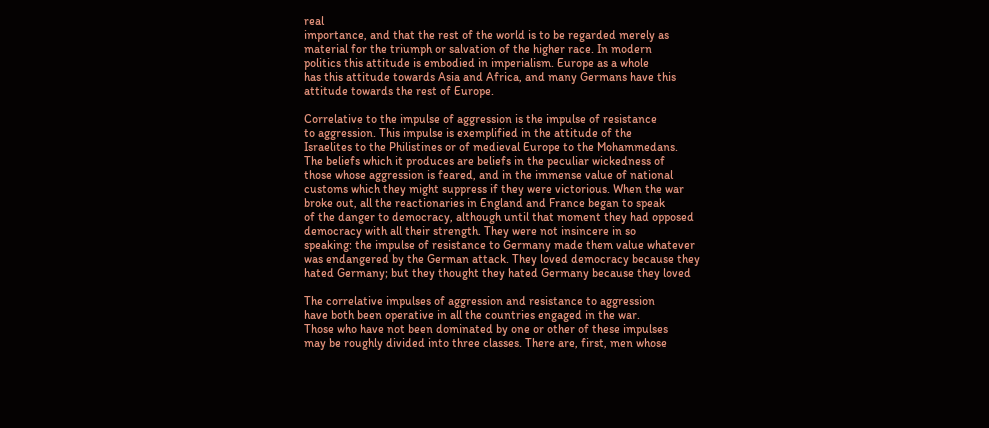real
importance, and that the rest of the world is to be regarded merely as
material for the triumph or salvation of the higher race. In modern
politics this attitude is embodied in imperialism. Europe as a whole
has this attitude towards Asia and Africa, and many Germans have this
attitude towards the rest of Europe.

Correlative to the impulse of aggression is the impulse of resistance
to aggression. This impulse is exemplified in the attitude of the
Israelites to the Philistines or of medieval Europe to the Mohammedans.
The beliefs which it produces are beliefs in the peculiar wickedness of
those whose aggression is feared, and in the immense value of national
customs which they might suppress if they were victorious. When the war
broke out, all the reactionaries in England and France began to speak
of the danger to democracy, although until that moment they had opposed
democracy with all their strength. They were not insincere in so
speaking: the impulse of resistance to Germany made them value whatever
was endangered by the German attack. They loved democracy because they
hated Germany; but they thought they hated Germany because they loved

The correlative impulses of aggression and resistance to aggression
have both been operative in all the countries engaged in the war.
Those who have not been dominated by one or other of these impulses
may be roughly divided into three classes. There are, first, men whose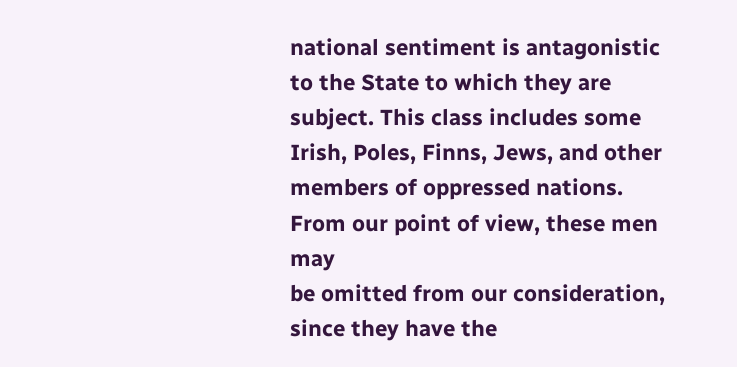national sentiment is antagonistic to the State to which they are
subject. This class includes some Irish, Poles, Finns, Jews, and other
members of oppressed nations. From our point of view, these men may
be omitted from our consideration, since they have the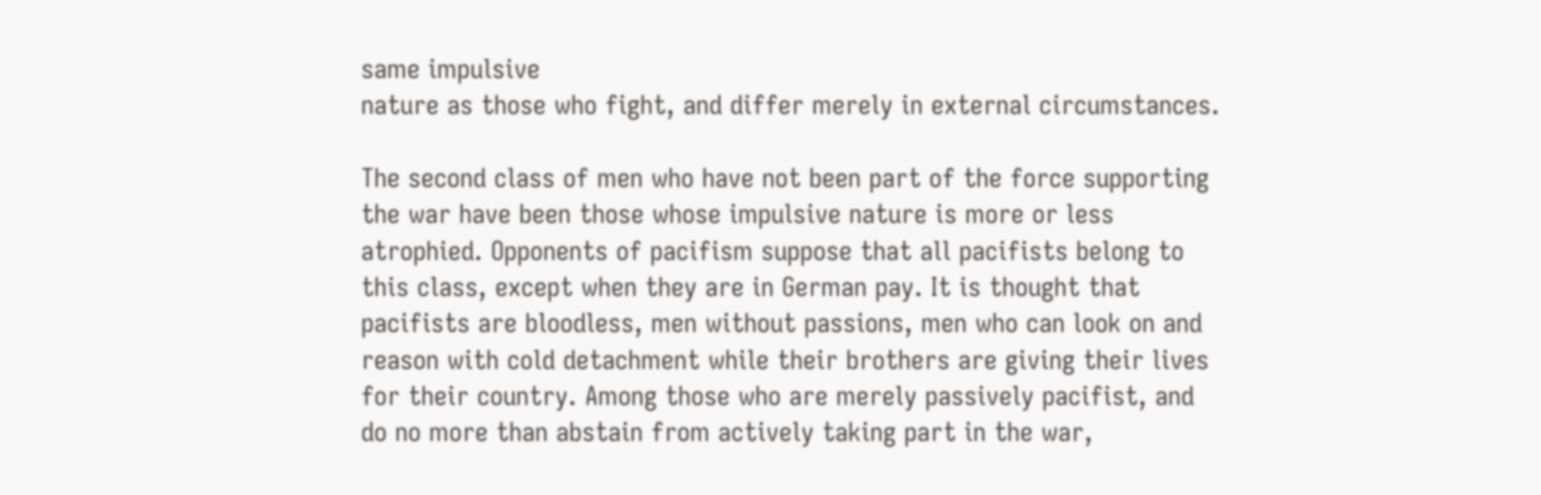same impulsive
nature as those who fight, and differ merely in external circumstances.

The second class of men who have not been part of the force supporting
the war have been those whose impulsive nature is more or less
atrophied. Opponents of pacifism suppose that all pacifists belong to
this class, except when they are in German pay. It is thought that
pacifists are bloodless, men without passions, men who can look on and
reason with cold detachment while their brothers are giving their lives
for their country. Among those who are merely passively pacifist, and
do no more than abstain from actively taking part in the war,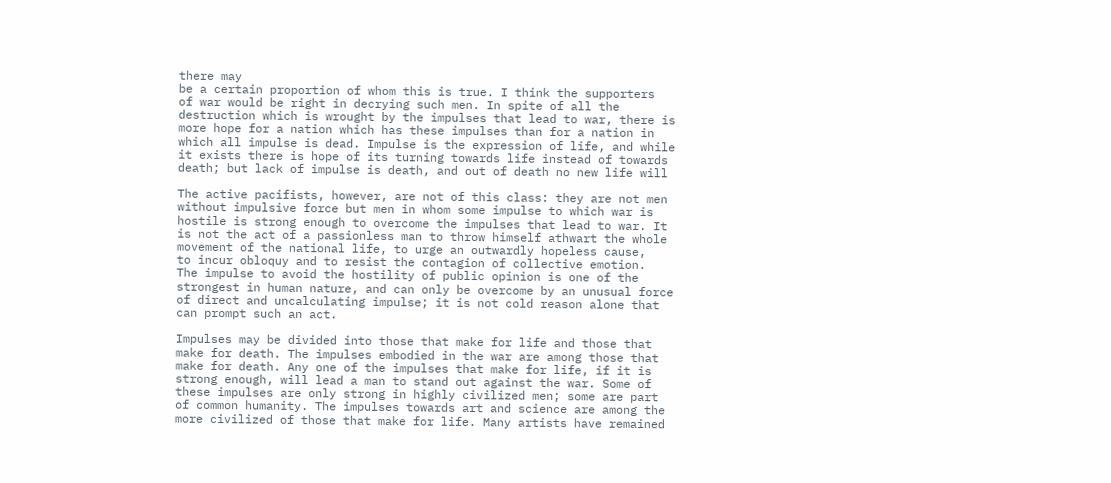there may
be a certain proportion of whom this is true. I think the supporters
of war would be right in decrying such men. In spite of all the
destruction which is wrought by the impulses that lead to war, there is
more hope for a nation which has these impulses than for a nation in
which all impulse is dead. Impulse is the expression of life, and while
it exists there is hope of its turning towards life instead of towards
death; but lack of impulse is death, and out of death no new life will

The active pacifists, however, are not of this class: they are not men
without impulsive force but men in whom some impulse to which war is
hostile is strong enough to overcome the impulses that lead to war. It
is not the act of a passionless man to throw himself athwart the whole
movement of the national life, to urge an outwardly hopeless cause,
to incur obloquy and to resist the contagion of collective emotion.
The impulse to avoid the hostility of public opinion is one of the
strongest in human nature, and can only be overcome by an unusual force
of direct and uncalculating impulse; it is not cold reason alone that
can prompt such an act.

Impulses may be divided into those that make for life and those that
make for death. The impulses embodied in the war are among those that
make for death. Any one of the impulses that make for life, if it is
strong enough, will lead a man to stand out against the war. Some of
these impulses are only strong in highly civilized men; some are part
of common humanity. The impulses towards art and science are among the
more civilized of those that make for life. Many artists have remained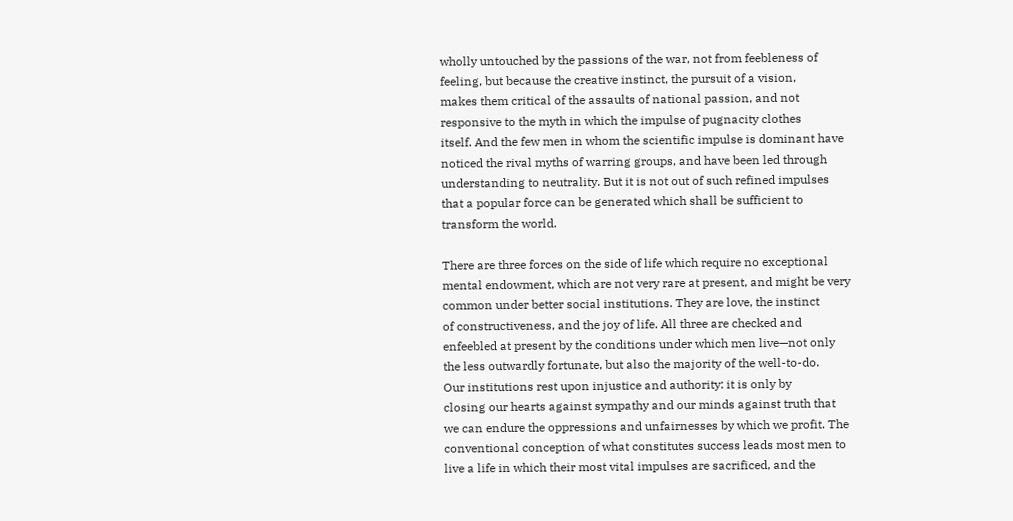wholly untouched by the passions of the war, not from feebleness of
feeling, but because the creative instinct, the pursuit of a vision,
makes them critical of the assaults of national passion, and not
responsive to the myth in which the impulse of pugnacity clothes
itself. And the few men in whom the scientific impulse is dominant have
noticed the rival myths of warring groups, and have been led through
understanding to neutrality. But it is not out of such refined impulses
that a popular force can be generated which shall be sufficient to
transform the world.

There are three forces on the side of life which require no exceptional
mental endowment, which are not very rare at present, and might be very
common under better social institutions. They are love, the instinct
of constructiveness, and the joy of life. All three are checked and
enfeebled at present by the conditions under which men live—not only
the less outwardly fortunate, but also the majority of the well-to-do.
Our institutions rest upon injustice and authority: it is only by
closing our hearts against sympathy and our minds against truth that
we can endure the oppressions and unfairnesses by which we profit. The
conventional conception of what constitutes success leads most men to
live a life in which their most vital impulses are sacrificed, and the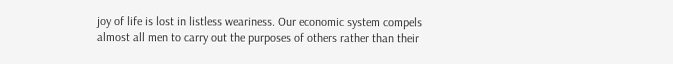joy of life is lost in listless weariness. Our economic system compels
almost all men to carry out the purposes of others rather than their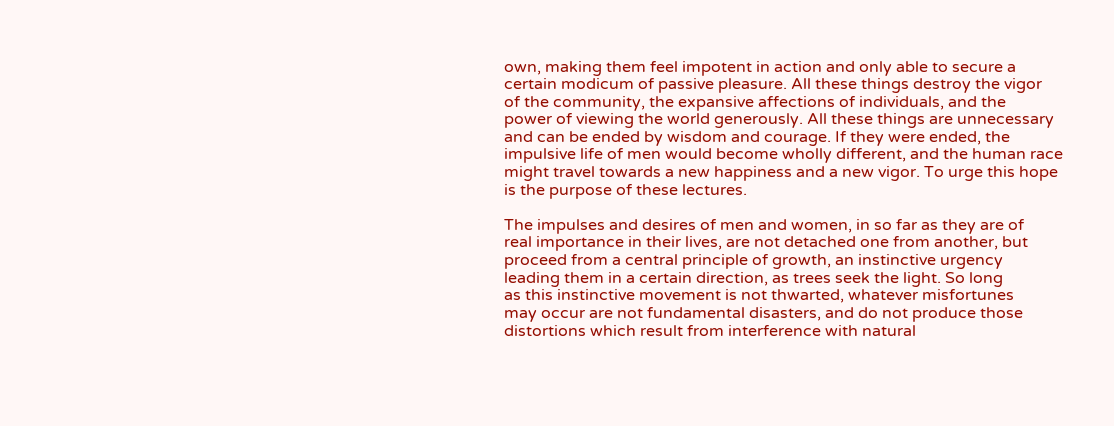own, making them feel impotent in action and only able to secure a
certain modicum of passive pleasure. All these things destroy the vigor
of the community, the expansive affections of individuals, and the
power of viewing the world generously. All these things are unnecessary
and can be ended by wisdom and courage. If they were ended, the
impulsive life of men would become wholly different, and the human race
might travel towards a new happiness and a new vigor. To urge this hope
is the purpose of these lectures.

The impulses and desires of men and women, in so far as they are of
real importance in their lives, are not detached one from another, but
proceed from a central principle of growth, an instinctive urgency
leading them in a certain direction, as trees seek the light. So long
as this instinctive movement is not thwarted, whatever misfortunes
may occur are not fundamental disasters, and do not produce those
distortions which result from interference with natural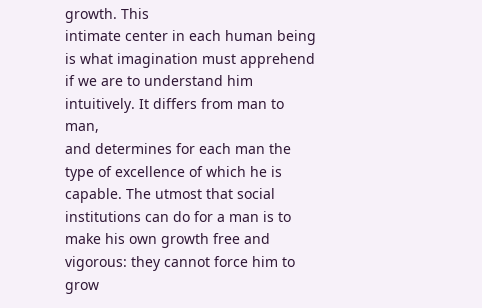growth. This
intimate center in each human being is what imagination must apprehend
if we are to understand him intuitively. It differs from man to man,
and determines for each man the type of excellence of which he is
capable. The utmost that social institutions can do for a man is to
make his own growth free and vigorous: they cannot force him to grow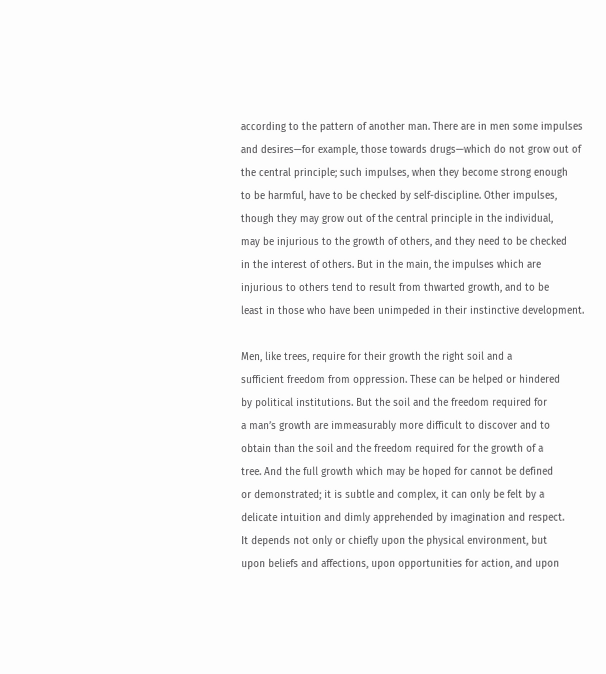according to the pattern of another man. There are in men some impulses
and desires—for example, those towards drugs—which do not grow out of
the central principle; such impulses, when they become strong enough
to be harmful, have to be checked by self-discipline. Other impulses,
though they may grow out of the central principle in the individual,
may be injurious to the growth of others, and they need to be checked
in the interest of others. But in the main, the impulses which are
injurious to others tend to result from thwarted growth, and to be
least in those who have been unimpeded in their instinctive development.

Men, like trees, require for their growth the right soil and a
sufficient freedom from oppression. These can be helped or hindered
by political institutions. But the soil and the freedom required for
a man’s growth are immeasurably more difficult to discover and to
obtain than the soil and the freedom required for the growth of a
tree. And the full growth which may be hoped for cannot be defined
or demonstrated; it is subtle and complex, it can only be felt by a
delicate intuition and dimly apprehended by imagination and respect.
It depends not only or chiefly upon the physical environment, but
upon beliefs and affections, upon opportunities for action, and upon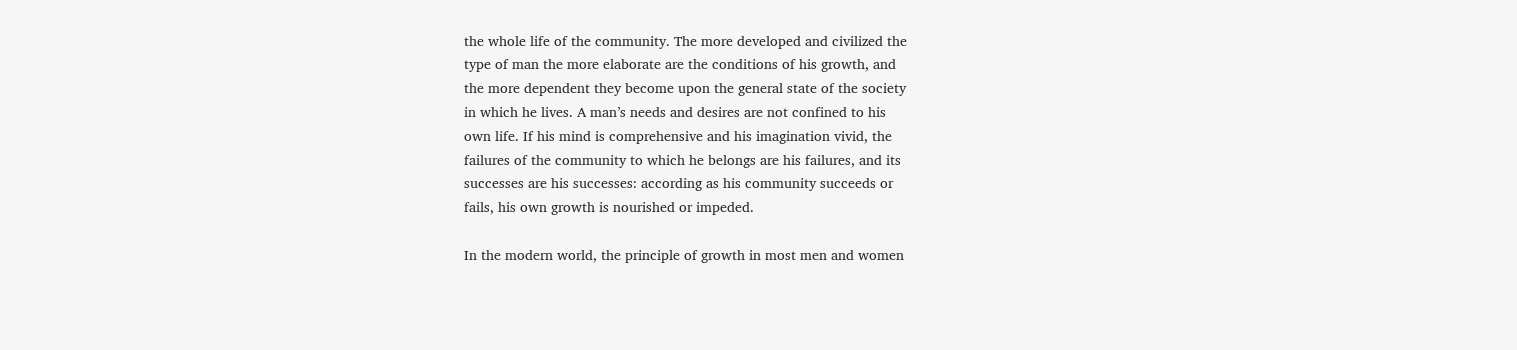the whole life of the community. The more developed and civilized the
type of man the more elaborate are the conditions of his growth, and
the more dependent they become upon the general state of the society
in which he lives. A man’s needs and desires are not confined to his
own life. If his mind is comprehensive and his imagination vivid, the
failures of the community to which he belongs are his failures, and its
successes are his successes: according as his community succeeds or
fails, his own growth is nourished or impeded.

In the modern world, the principle of growth in most men and women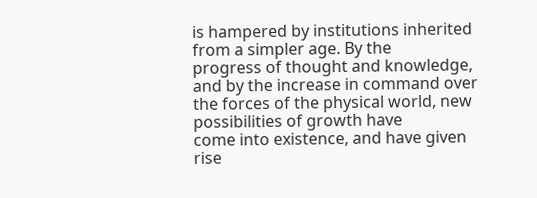is hampered by institutions inherited from a simpler age. By the
progress of thought and knowledge, and by the increase in command over
the forces of the physical world, new possibilities of growth have
come into existence, and have given rise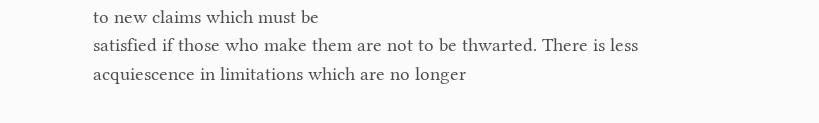to new claims which must be
satisfied if those who make them are not to be thwarted. There is less
acquiescence in limitations which are no longer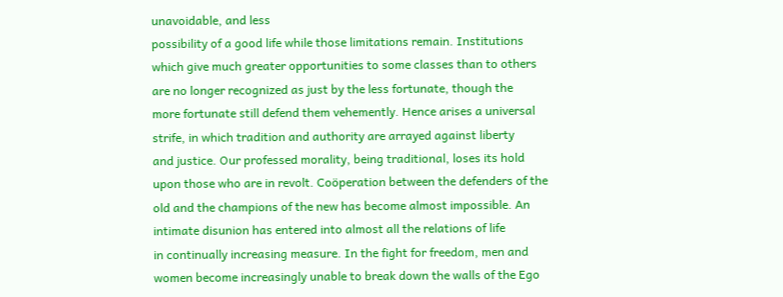unavoidable, and less
possibility of a good life while those limitations remain. Institutions
which give much greater opportunities to some classes than to others
are no longer recognized as just by the less fortunate, though the
more fortunate still defend them vehemently. Hence arises a universal
strife, in which tradition and authority are arrayed against liberty
and justice. Our professed morality, being traditional, loses its hold
upon those who are in revolt. Coöperation between the defenders of the
old and the champions of the new has become almost impossible. An
intimate disunion has entered into almost all the relations of life
in continually increasing measure. In the fight for freedom, men and
women become increasingly unable to break down the walls of the Ego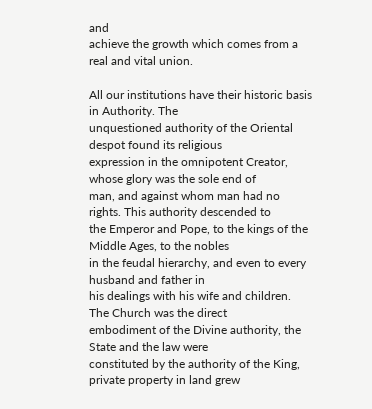and
achieve the growth which comes from a real and vital union.

All our institutions have their historic basis in Authority. The
unquestioned authority of the Oriental despot found its religious
expression in the omnipotent Creator, whose glory was the sole end of
man, and against whom man had no rights. This authority descended to
the Emperor and Pope, to the kings of the Middle Ages, to the nobles
in the feudal hierarchy, and even to every husband and father in
his dealings with his wife and children. The Church was the direct
embodiment of the Divine authority, the State and the law were
constituted by the authority of the King, private property in land grew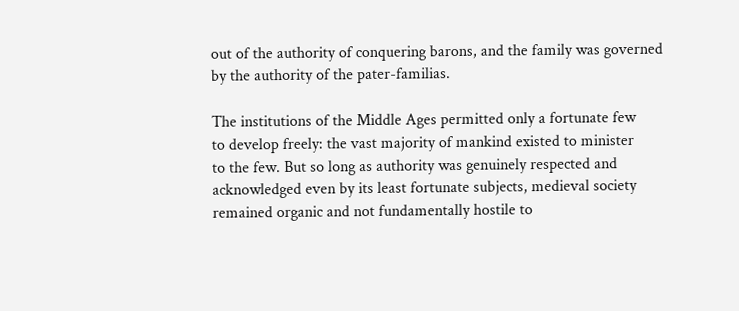out of the authority of conquering barons, and the family was governed
by the authority of the pater-familias.

The institutions of the Middle Ages permitted only a fortunate few
to develop freely: the vast majority of mankind existed to minister
to the few. But so long as authority was genuinely respected and
acknowledged even by its least fortunate subjects, medieval society
remained organic and not fundamentally hostile to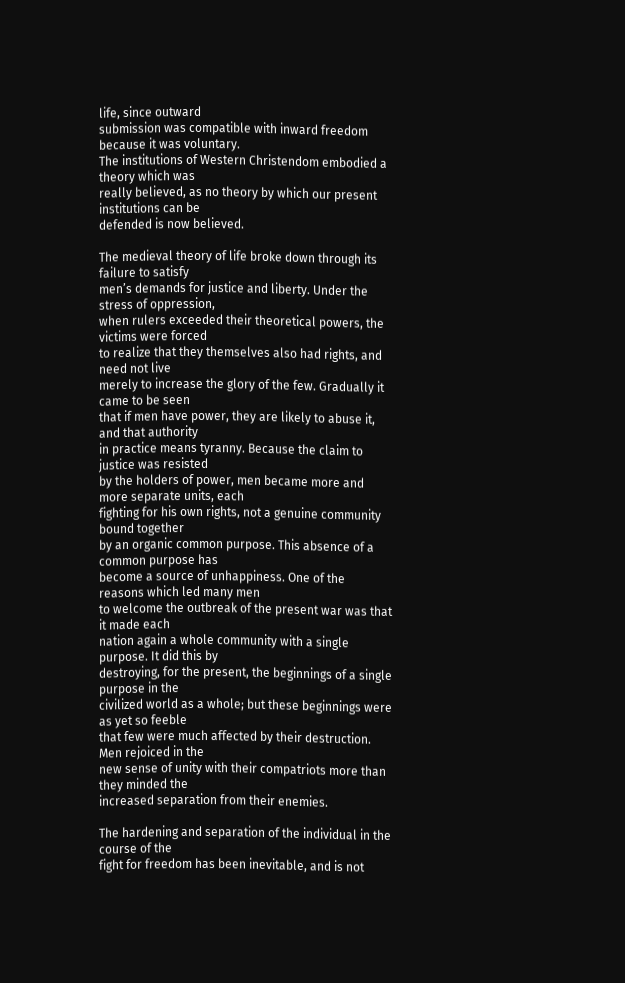life, since outward
submission was compatible with inward freedom because it was voluntary.
The institutions of Western Christendom embodied a theory which was
really believed, as no theory by which our present institutions can be
defended is now believed.

The medieval theory of life broke down through its failure to satisfy
men’s demands for justice and liberty. Under the stress of oppression,
when rulers exceeded their theoretical powers, the victims were forced
to realize that they themselves also had rights, and need not live
merely to increase the glory of the few. Gradually it came to be seen
that if men have power, they are likely to abuse it, and that authority
in practice means tyranny. Because the claim to justice was resisted
by the holders of power, men became more and more separate units, each
fighting for his own rights, not a genuine community bound together
by an organic common purpose. This absence of a common purpose has
become a source of unhappiness. One of the reasons which led many men
to welcome the outbreak of the present war was that it made each
nation again a whole community with a single purpose. It did this by
destroying, for the present, the beginnings of a single purpose in the
civilized world as a whole; but these beginnings were as yet so feeble
that few were much affected by their destruction. Men rejoiced in the
new sense of unity with their compatriots more than they minded the
increased separation from their enemies.

The hardening and separation of the individual in the course of the
fight for freedom has been inevitable, and is not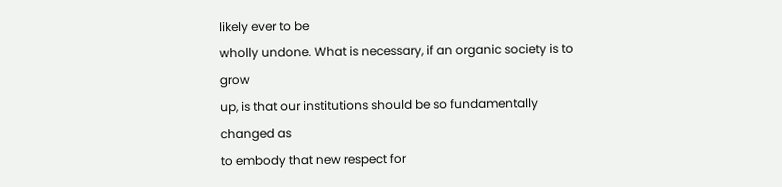likely ever to be
wholly undone. What is necessary, if an organic society is to grow
up, is that our institutions should be so fundamentally changed as
to embody that new respect for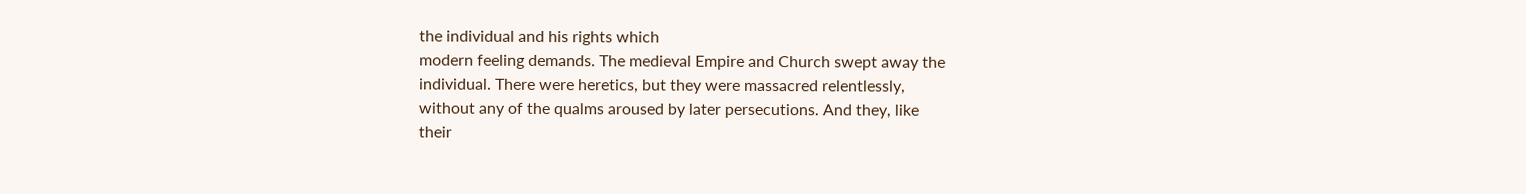the individual and his rights which
modern feeling demands. The medieval Empire and Church swept away the
individual. There were heretics, but they were massacred relentlessly,
without any of the qualms aroused by later persecutions. And they, like
their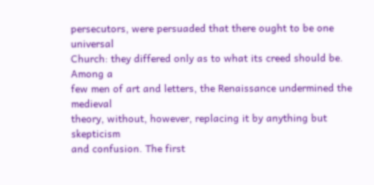persecutors, were persuaded that there ought to be one universal
Church: they differed only as to what its creed should be. Among a
few men of art and letters, the Renaissance undermined the medieval
theory, without, however, replacing it by anything but skepticism
and confusion. The first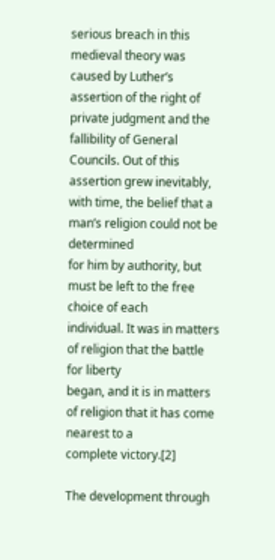serious breach in this medieval theory was
caused by Luther’s assertion of the right of private judgment and the
fallibility of General Councils. Out of this assertion grew inevitably,
with time, the belief that a man’s religion could not be determined
for him by authority, but must be left to the free choice of each
individual. It was in matters of religion that the battle for liberty
began, and it is in matters of religion that it has come nearest to a
complete victory.[2]

The development through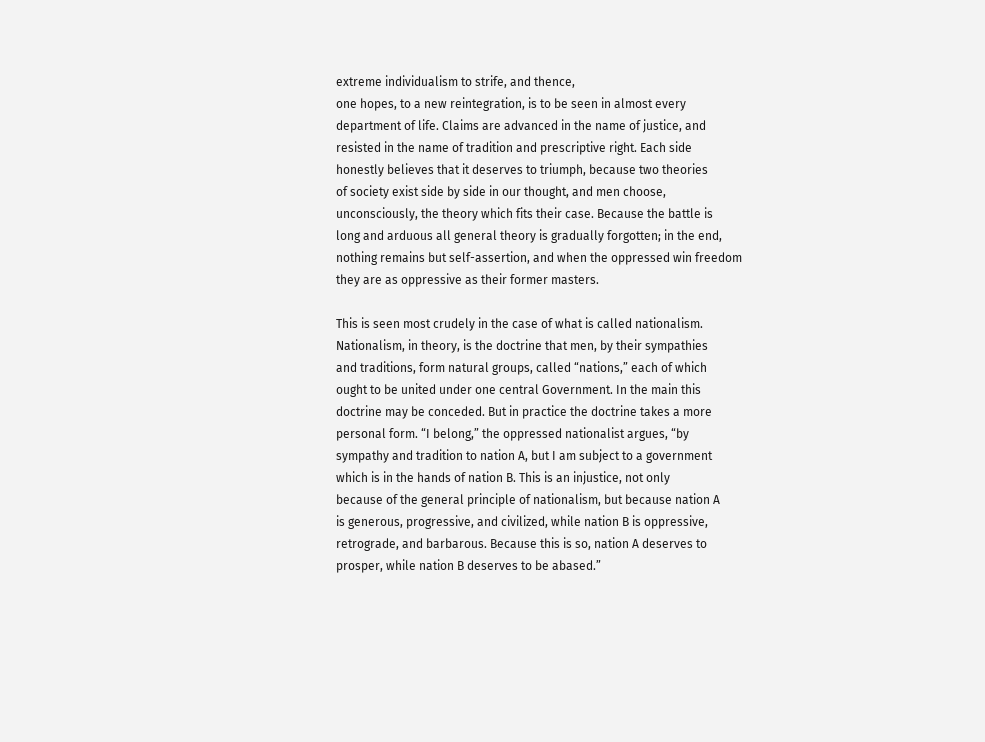extreme individualism to strife, and thence,
one hopes, to a new reintegration, is to be seen in almost every
department of life. Claims are advanced in the name of justice, and
resisted in the name of tradition and prescriptive right. Each side
honestly believes that it deserves to triumph, because two theories
of society exist side by side in our thought, and men choose,
unconsciously, the theory which fits their case. Because the battle is
long and arduous all general theory is gradually forgotten; in the end,
nothing remains but self-assertion, and when the oppressed win freedom
they are as oppressive as their former masters.

This is seen most crudely in the case of what is called nationalism.
Nationalism, in theory, is the doctrine that men, by their sympathies
and traditions, form natural groups, called “nations,” each of which
ought to be united under one central Government. In the main this
doctrine may be conceded. But in practice the doctrine takes a more
personal form. “I belong,” the oppressed nationalist argues, “by
sympathy and tradition to nation A, but I am subject to a government
which is in the hands of nation B. This is an injustice, not only
because of the general principle of nationalism, but because nation A
is generous, progressive, and civilized, while nation B is oppressive,
retrograde, and barbarous. Because this is so, nation A deserves to
prosper, while nation B deserves to be abased.”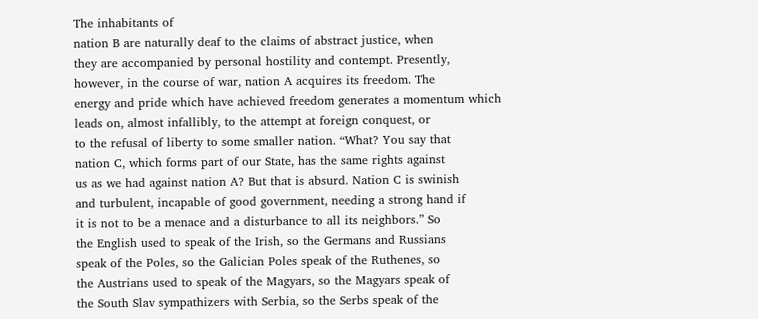The inhabitants of
nation B are naturally deaf to the claims of abstract justice, when
they are accompanied by personal hostility and contempt. Presently,
however, in the course of war, nation A acquires its freedom. The
energy and pride which have achieved freedom generates a momentum which
leads on, almost infallibly, to the attempt at foreign conquest, or
to the refusal of liberty to some smaller nation. “What? You say that
nation C, which forms part of our State, has the same rights against
us as we had against nation A? But that is absurd. Nation C is swinish
and turbulent, incapable of good government, needing a strong hand if
it is not to be a menace and a disturbance to all its neighbors.” So
the English used to speak of the Irish, so the Germans and Russians
speak of the Poles, so the Galician Poles speak of the Ruthenes, so
the Austrians used to speak of the Magyars, so the Magyars speak of
the South Slav sympathizers with Serbia, so the Serbs speak of the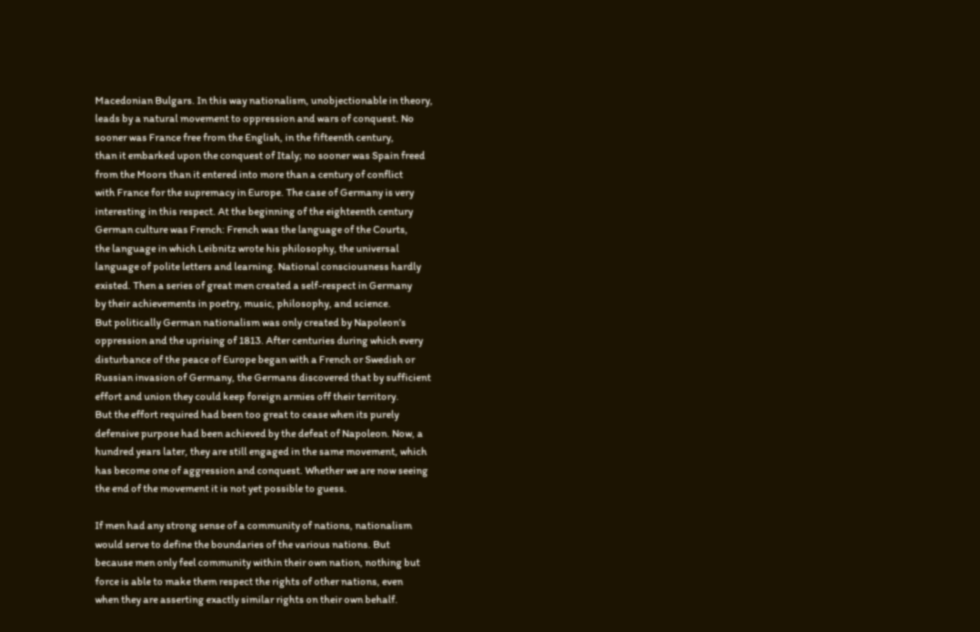Macedonian Bulgars. In this way nationalism, unobjectionable in theory,
leads by a natural movement to oppression and wars of conquest. No
sooner was France free from the English, in the fifteenth century,
than it embarked upon the conquest of Italy; no sooner was Spain freed
from the Moors than it entered into more than a century of conflict
with France for the supremacy in Europe. The case of Germany is very
interesting in this respect. At the beginning of the eighteenth century
German culture was French: French was the language of the Courts,
the language in which Leibnitz wrote his philosophy, the universal
language of polite letters and learning. National consciousness hardly
existed. Then a series of great men created a self-respect in Germany
by their achievements in poetry, music, philosophy, and science.
But politically German nationalism was only created by Napoleon’s
oppression and the uprising of 1813. After centuries during which every
disturbance of the peace of Europe began with a French or Swedish or
Russian invasion of Germany, the Germans discovered that by sufficient
effort and union they could keep foreign armies off their territory.
But the effort required had been too great to cease when its purely
defensive purpose had been achieved by the defeat of Napoleon. Now, a
hundred years later, they are still engaged in the same movement, which
has become one of aggression and conquest. Whether we are now seeing
the end of the movement it is not yet possible to guess.

If men had any strong sense of a community of nations, nationalism
would serve to define the boundaries of the various nations. But
because men only feel community within their own nation, nothing but
force is able to make them respect the rights of other nations, even
when they are asserting exactly similar rights on their own behalf.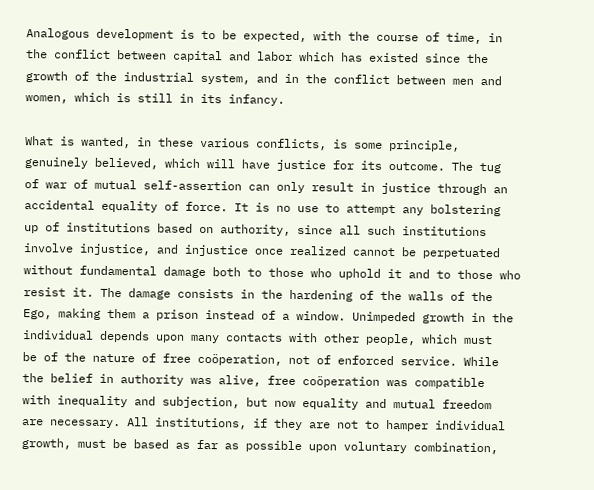Analogous development is to be expected, with the course of time, in
the conflict between capital and labor which has existed since the
growth of the industrial system, and in the conflict between men and
women, which is still in its infancy.

What is wanted, in these various conflicts, is some principle,
genuinely believed, which will have justice for its outcome. The tug
of war of mutual self-assertion can only result in justice through an
accidental equality of force. It is no use to attempt any bolstering
up of institutions based on authority, since all such institutions
involve injustice, and injustice once realized cannot be perpetuated
without fundamental damage both to those who uphold it and to those who
resist it. The damage consists in the hardening of the walls of the
Ego, making them a prison instead of a window. Unimpeded growth in the
individual depends upon many contacts with other people, which must
be of the nature of free coöperation, not of enforced service. While
the belief in authority was alive, free coöperation was compatible
with inequality and subjection, but now equality and mutual freedom
are necessary. All institutions, if they are not to hamper individual
growth, must be based as far as possible upon voluntary combination,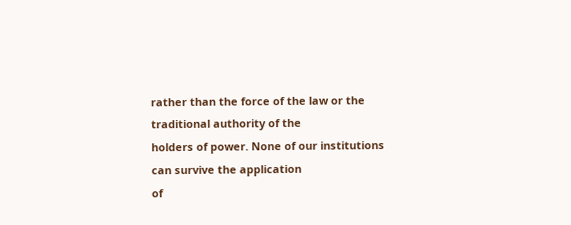rather than the force of the law or the traditional authority of the
holders of power. None of our institutions can survive the application
of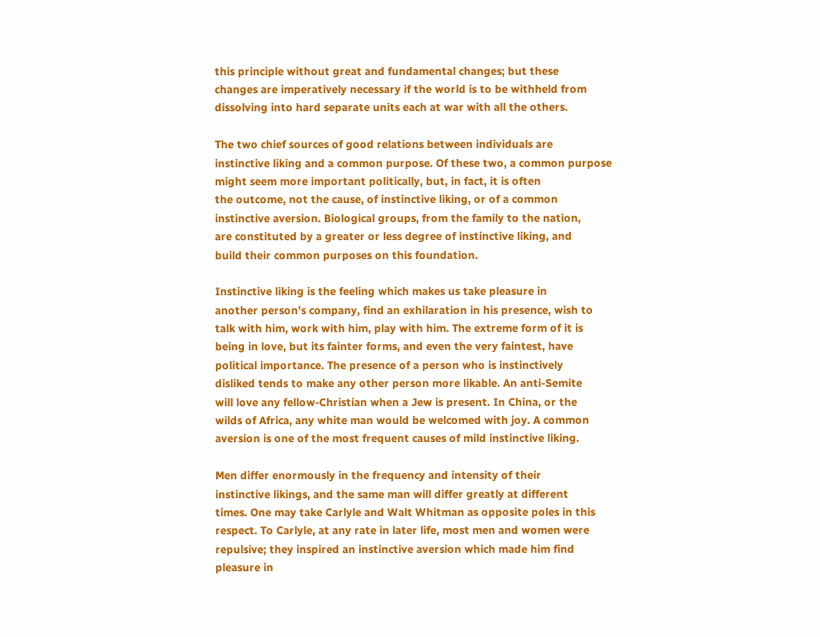this principle without great and fundamental changes; but these
changes are imperatively necessary if the world is to be withheld from
dissolving into hard separate units each at war with all the others.

The two chief sources of good relations between individuals are
instinctive liking and a common purpose. Of these two, a common purpose
might seem more important politically, but, in fact, it is often
the outcome, not the cause, of instinctive liking, or of a common
instinctive aversion. Biological groups, from the family to the nation,
are constituted by a greater or less degree of instinctive liking, and
build their common purposes on this foundation.

Instinctive liking is the feeling which makes us take pleasure in
another person’s company, find an exhilaration in his presence, wish to
talk with him, work with him, play with him. The extreme form of it is
being in love, but its fainter forms, and even the very faintest, have
political importance. The presence of a person who is instinctively
disliked tends to make any other person more likable. An anti-Semite
will love any fellow-Christian when a Jew is present. In China, or the
wilds of Africa, any white man would be welcomed with joy. A common
aversion is one of the most frequent causes of mild instinctive liking.

Men differ enormously in the frequency and intensity of their
instinctive likings, and the same man will differ greatly at different
times. One may take Carlyle and Walt Whitman as opposite poles in this
respect. To Carlyle, at any rate in later life, most men and women were
repulsive; they inspired an instinctive aversion which made him find
pleasure in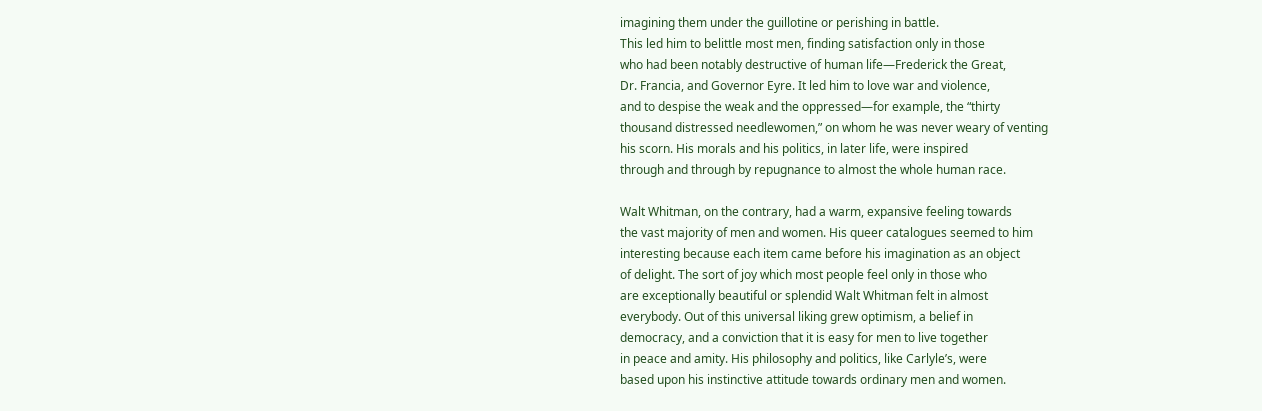imagining them under the guillotine or perishing in battle.
This led him to belittle most men, finding satisfaction only in those
who had been notably destructive of human life—Frederick the Great,
Dr. Francia, and Governor Eyre. It led him to love war and violence,
and to despise the weak and the oppressed—for example, the “thirty
thousand distressed needlewomen,” on whom he was never weary of venting
his scorn. His morals and his politics, in later life, were inspired
through and through by repugnance to almost the whole human race.

Walt Whitman, on the contrary, had a warm, expansive feeling towards
the vast majority of men and women. His queer catalogues seemed to him
interesting because each item came before his imagination as an object
of delight. The sort of joy which most people feel only in those who
are exceptionally beautiful or splendid Walt Whitman felt in almost
everybody. Out of this universal liking grew optimism, a belief in
democracy, and a conviction that it is easy for men to live together
in peace and amity. His philosophy and politics, like Carlyle’s, were
based upon his instinctive attitude towards ordinary men and women.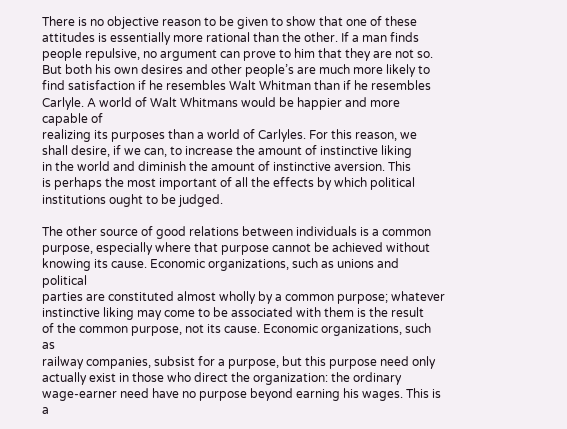There is no objective reason to be given to show that one of these
attitudes is essentially more rational than the other. If a man finds
people repulsive, no argument can prove to him that they are not so.
But both his own desires and other people’s are much more likely to
find satisfaction if he resembles Walt Whitman than if he resembles
Carlyle. A world of Walt Whitmans would be happier and more capable of
realizing its purposes than a world of Carlyles. For this reason, we
shall desire, if we can, to increase the amount of instinctive liking
in the world and diminish the amount of instinctive aversion. This
is perhaps the most important of all the effects by which political
institutions ought to be judged.

The other source of good relations between individuals is a common
purpose, especially where that purpose cannot be achieved without
knowing its cause. Economic organizations, such as unions and political
parties are constituted almost wholly by a common purpose; whatever
instinctive liking may come to be associated with them is the result
of the common purpose, not its cause. Economic organizations, such as
railway companies, subsist for a purpose, but this purpose need only
actually exist in those who direct the organization: the ordinary
wage-earner need have no purpose beyond earning his wages. This is a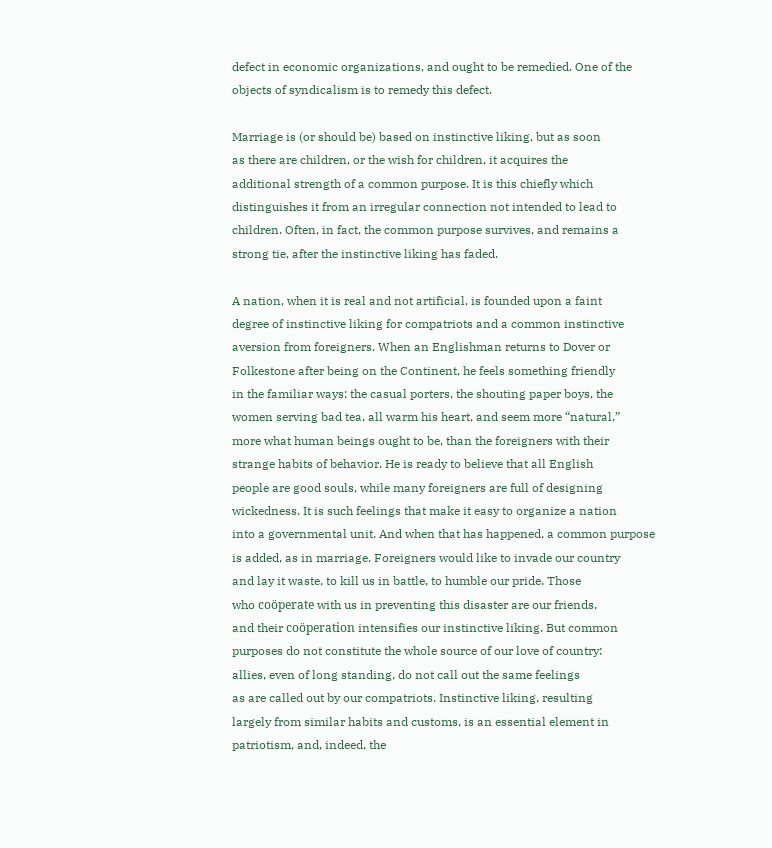defect in economic organizations, and ought to be remedied. One of the
objects of syndicalism is to remedy this defect.

Marriage is (or should be) based on instinctive liking, but as soon
as there are children, or the wish for children, it acquires the
additional strength of a common purpose. It is this chiefly which
distinguishes it from an irregular connection not intended to lead to
children. Often, in fact, the common purpose survives, and remains a
strong tie, after the instinctive liking has faded.

A nation, when it is real and not artificial, is founded upon a faint
degree of instinctive liking for compatriots and a common instinctive
aversion from foreigners. When an Englishman returns to Dover or
Folkestone after being on the Continent, he feels something friendly
in the familiar ways: the casual porters, the shouting paper boys, the
women serving bad tea, all warm his heart, and seem more “natural,”
more what human beings ought to be, than the foreigners with their
strange habits of behavior. He is ready to believe that all English
people are good souls, while many foreigners are full of designing
wickedness. It is such feelings that make it easy to organize a nation
into a governmental unit. And when that has happened, a common purpose
is added, as in marriage. Foreigners would like to invade our country
and lay it waste, to kill us in battle, to humble our pride. Those
who coöperate with us in preventing this disaster are our friends,
and their coöperation intensifies our instinctive liking. But common
purposes do not constitute the whole source of our love of country:
allies, even of long standing, do not call out the same feelings
as are called out by our compatriots. Instinctive liking, resulting
largely from similar habits and customs, is an essential element in
patriotism, and, indeed, the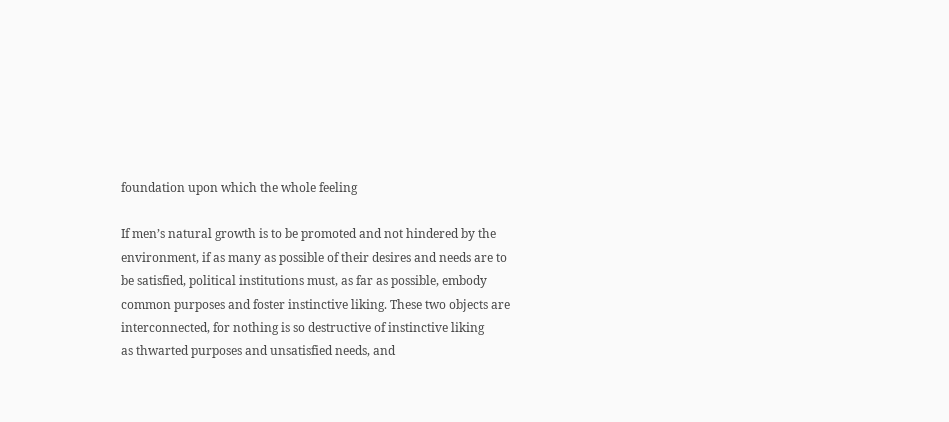foundation upon which the whole feeling

If men’s natural growth is to be promoted and not hindered by the
environment, if as many as possible of their desires and needs are to
be satisfied, political institutions must, as far as possible, embody
common purposes and foster instinctive liking. These two objects are
interconnected, for nothing is so destructive of instinctive liking
as thwarted purposes and unsatisfied needs, and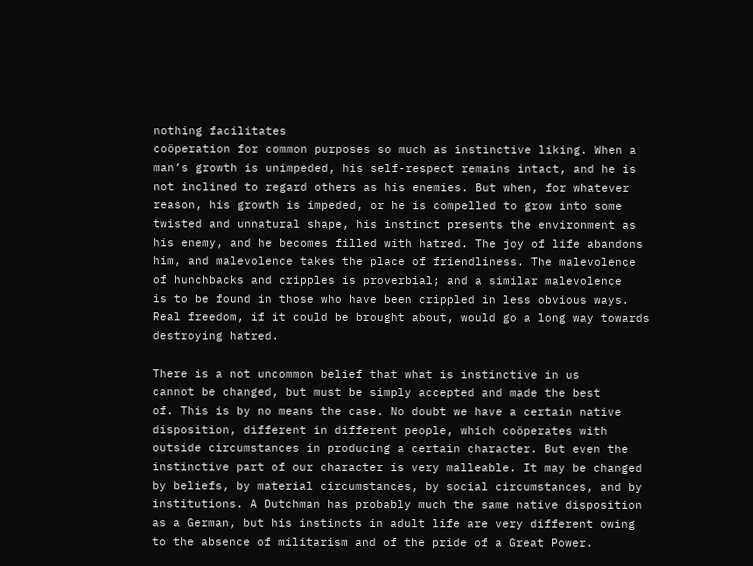nothing facilitates
coöperation for common purposes so much as instinctive liking. When a
man’s growth is unimpeded, his self-respect remains intact, and he is
not inclined to regard others as his enemies. But when, for whatever
reason, his growth is impeded, or he is compelled to grow into some
twisted and unnatural shape, his instinct presents the environment as
his enemy, and he becomes filled with hatred. The joy of life abandons
him, and malevolence takes the place of friendliness. The malevolence
of hunchbacks and cripples is proverbial; and a similar malevolence
is to be found in those who have been crippled in less obvious ways.
Real freedom, if it could be brought about, would go a long way towards
destroying hatred.

There is a not uncommon belief that what is instinctive in us
cannot be changed, but must be simply accepted and made the best
of. This is by no means the case. No doubt we have a certain native
disposition, different in different people, which coöperates with
outside circumstances in producing a certain character. But even the
instinctive part of our character is very malleable. It may be changed
by beliefs, by material circumstances, by social circumstances, and by
institutions. A Dutchman has probably much the same native disposition
as a German, but his instincts in adult life are very different owing
to the absence of militarism and of the pride of a Great Power.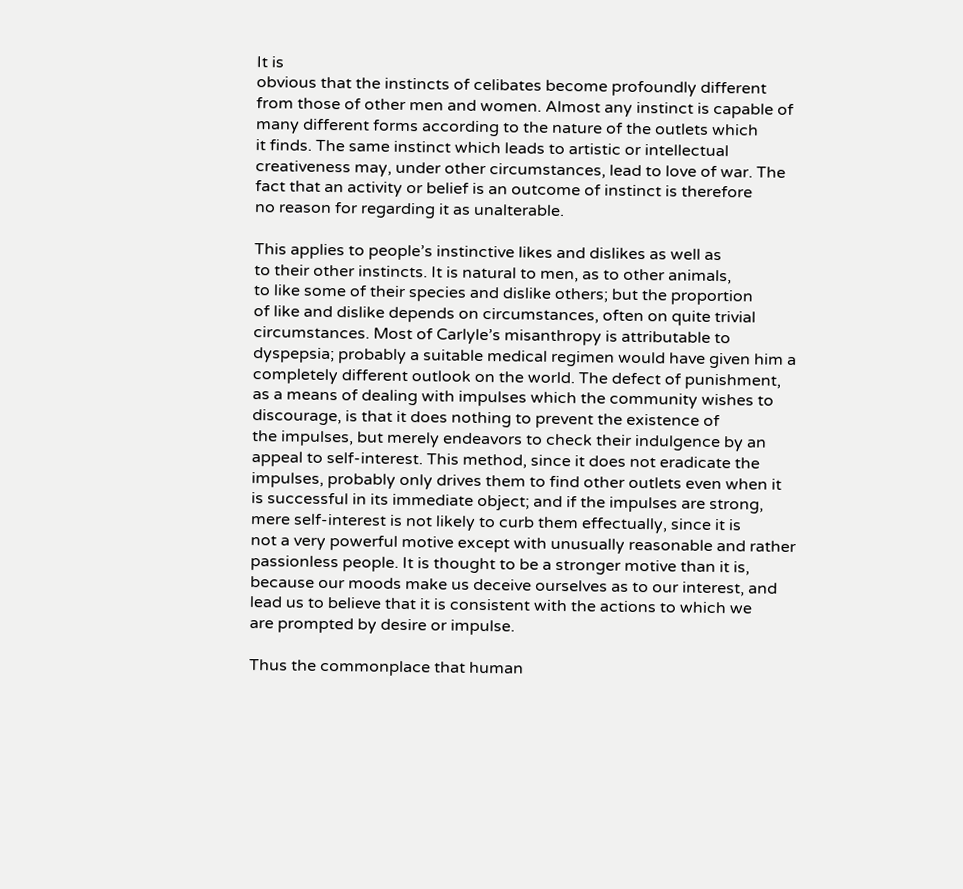It is
obvious that the instincts of celibates become profoundly different
from those of other men and women. Almost any instinct is capable of
many different forms according to the nature of the outlets which
it finds. The same instinct which leads to artistic or intellectual
creativeness may, under other circumstances, lead to love of war. The
fact that an activity or belief is an outcome of instinct is therefore
no reason for regarding it as unalterable.

This applies to people’s instinctive likes and dislikes as well as
to their other instincts. It is natural to men, as to other animals,
to like some of their species and dislike others; but the proportion
of like and dislike depends on circumstances, often on quite trivial
circumstances. Most of Carlyle’s misanthropy is attributable to
dyspepsia; probably a suitable medical regimen would have given him a
completely different outlook on the world. The defect of punishment,
as a means of dealing with impulses which the community wishes to
discourage, is that it does nothing to prevent the existence of
the impulses, but merely endeavors to check their indulgence by an
appeal to self-interest. This method, since it does not eradicate the
impulses, probably only drives them to find other outlets even when it
is successful in its immediate object; and if the impulses are strong,
mere self-interest is not likely to curb them effectually, since it is
not a very powerful motive except with unusually reasonable and rather
passionless people. It is thought to be a stronger motive than it is,
because our moods make us deceive ourselves as to our interest, and
lead us to believe that it is consistent with the actions to which we
are prompted by desire or impulse.

Thus the commonplace that human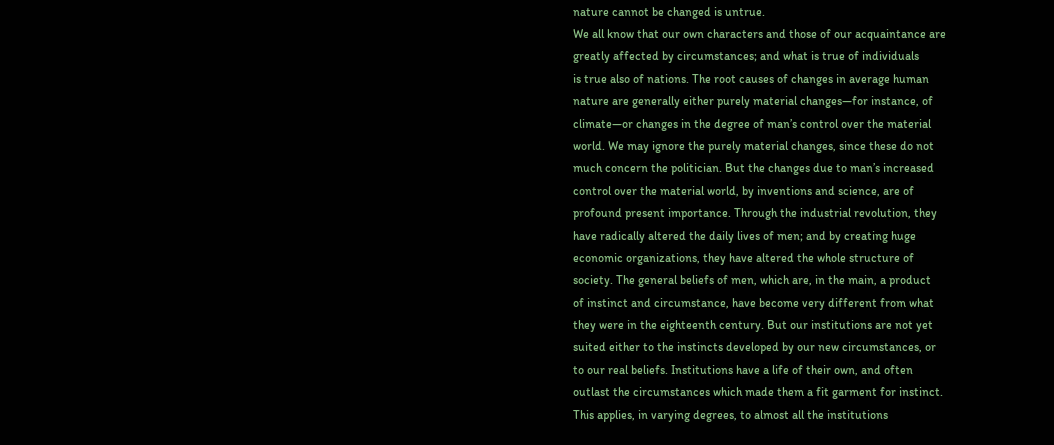nature cannot be changed is untrue.
We all know that our own characters and those of our acquaintance are
greatly affected by circumstances; and what is true of individuals
is true also of nations. The root causes of changes in average human
nature are generally either purely material changes—for instance, of
climate—or changes in the degree of man’s control over the material
world. We may ignore the purely material changes, since these do not
much concern the politician. But the changes due to man’s increased
control over the material world, by inventions and science, are of
profound present importance. Through the industrial revolution, they
have radically altered the daily lives of men; and by creating huge
economic organizations, they have altered the whole structure of
society. The general beliefs of men, which are, in the main, a product
of instinct and circumstance, have become very different from what
they were in the eighteenth century. But our institutions are not yet
suited either to the instincts developed by our new circumstances, or
to our real beliefs. Institutions have a life of their own, and often
outlast the circumstances which made them a fit garment for instinct.
This applies, in varying degrees, to almost all the institutions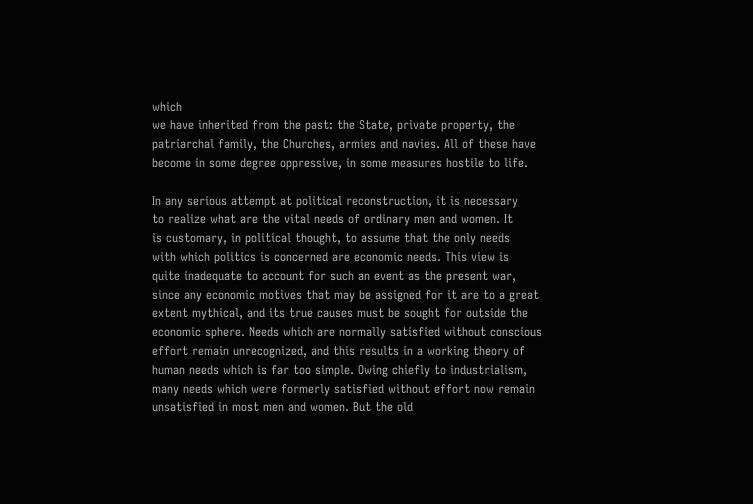which
we have inherited from the past: the State, private property, the
patriarchal family, the Churches, armies and navies. All of these have
become in some degree oppressive, in some measures hostile to life.

In any serious attempt at political reconstruction, it is necessary
to realize what are the vital needs of ordinary men and women. It
is customary, in political thought, to assume that the only needs
with which politics is concerned are economic needs. This view is
quite inadequate to account for such an event as the present war,
since any economic motives that may be assigned for it are to a great
extent mythical, and its true causes must be sought for outside the
economic sphere. Needs which are normally satisfied without conscious
effort remain unrecognized, and this results in a working theory of
human needs which is far too simple. Owing chiefly to industrialism,
many needs which were formerly satisfied without effort now remain
unsatisfied in most men and women. But the old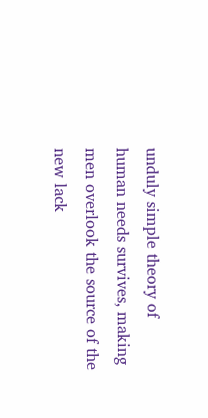unduly simple theory of
human needs survives, making men overlook the source of the new lack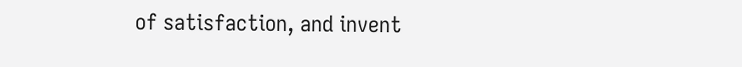of satisfaction, and invent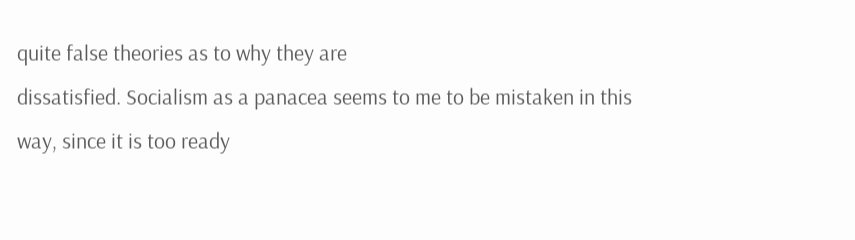quite false theories as to why they are
dissatisfied. Socialism as a panacea seems to me to be mistaken in this
way, since it is too ready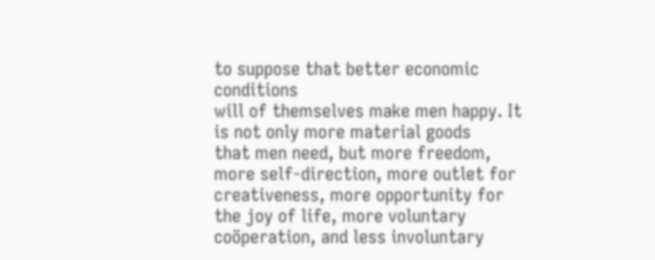to suppose that better economic conditions
will of themselves make men happy. It is not only more material goods
that men need, but more freedom, more self-direction, more outlet for
creativeness, more opportunity for the joy of life, more voluntary
coöperation, and less involuntary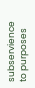subservience to purposes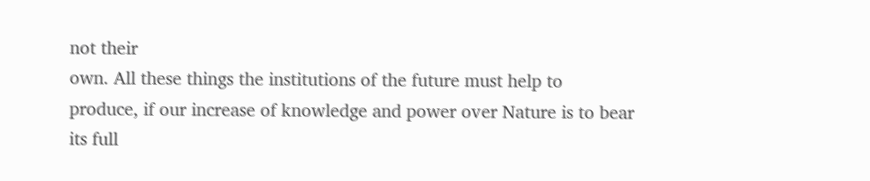not their
own. All these things the institutions of the future must help to
produce, if our increase of knowledge and power over Nature is to bear
its full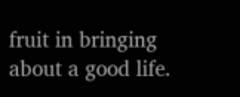fruit in bringing about a good life.